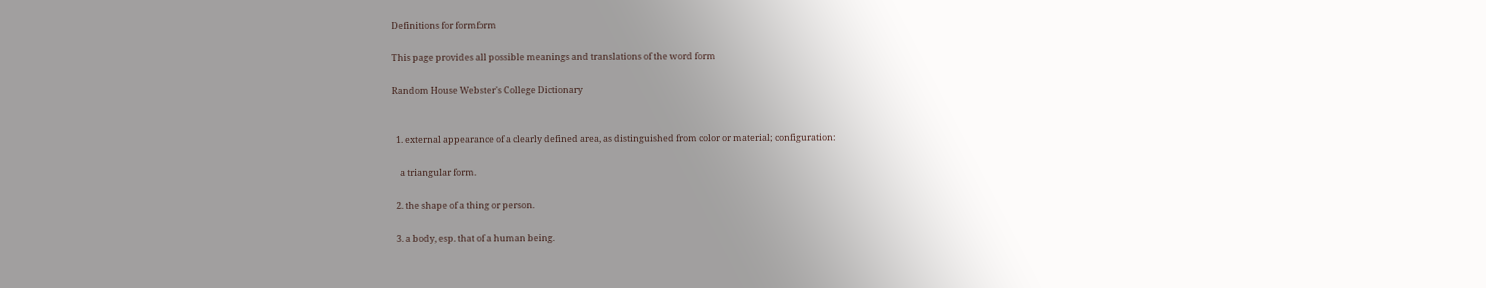Definitions for formfɔrm

This page provides all possible meanings and translations of the word form

Random House Webster's College Dictionary


  1. external appearance of a clearly defined area, as distinguished from color or material; configuration:

    a triangular form.

  2. the shape of a thing or person.

  3. a body, esp. that of a human being.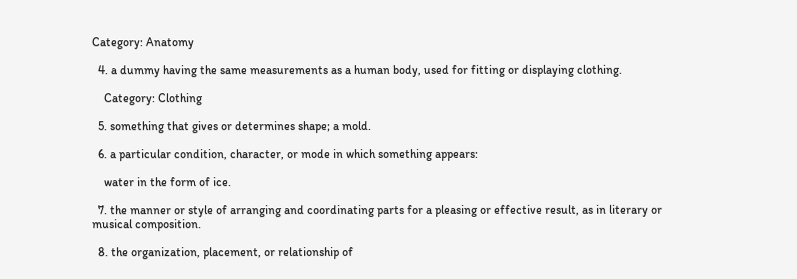Category: Anatomy

  4. a dummy having the same measurements as a human body, used for fitting or displaying clothing.

    Category: Clothing

  5. something that gives or determines shape; a mold.

  6. a particular condition, character, or mode in which something appears:

    water in the form of ice.

  7. the manner or style of arranging and coordinating parts for a pleasing or effective result, as in literary or musical composition.

  8. the organization, placement, or relationship of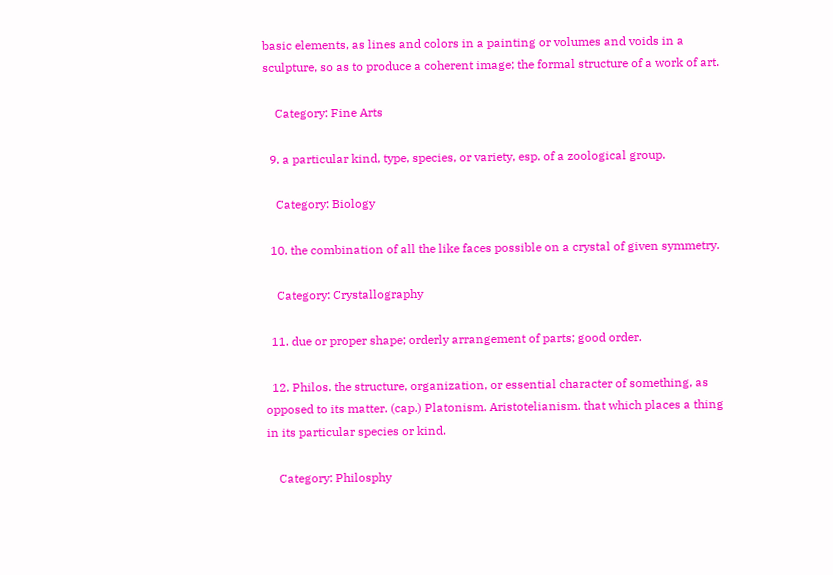basic elements, as lines and colors in a painting or volumes and voids in a sculpture, so as to produce a coherent image; the formal structure of a work of art.

    Category: Fine Arts

  9. a particular kind, type, species, or variety, esp. of a zoological group.

    Category: Biology

  10. the combination of all the like faces possible on a crystal of given symmetry.

    Category: Crystallography

  11. due or proper shape; orderly arrangement of parts; good order.

  12. Philos. the structure, organization, or essential character of something, as opposed to its matter. (cap.) Platonism. Aristotelianism. that which places a thing in its particular species or kind.

    Category: Philosphy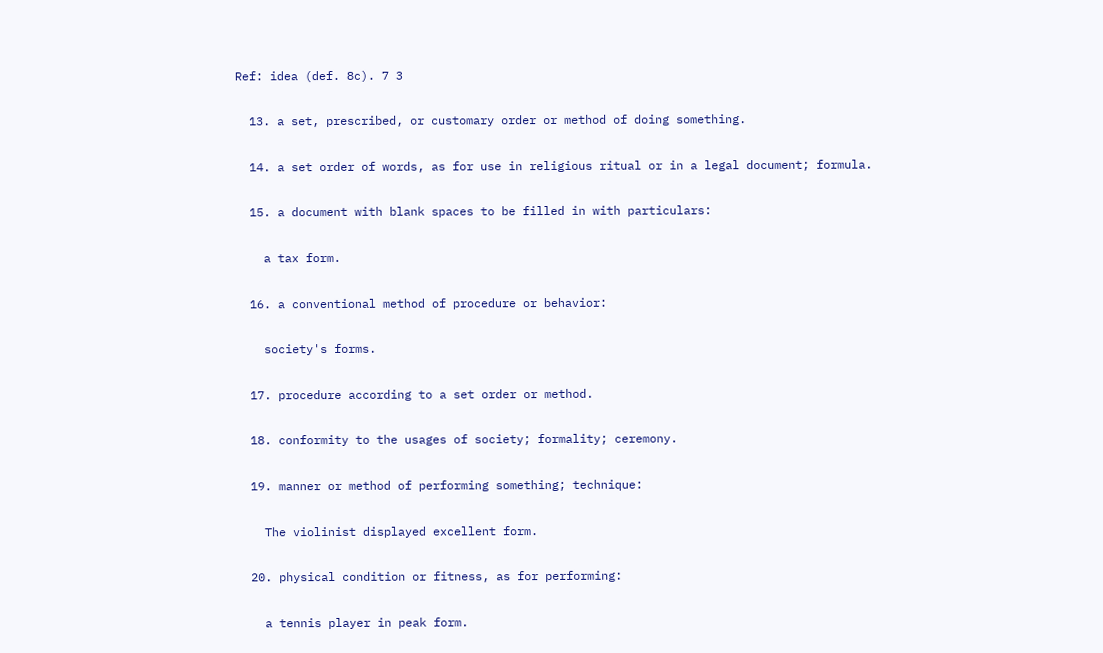Ref: idea (def. 8c). 7 3

  13. a set, prescribed, or customary order or method of doing something.

  14. a set order of words, as for use in religious ritual or in a legal document; formula.

  15. a document with blank spaces to be filled in with particulars:

    a tax form.

  16. a conventional method of procedure or behavior:

    society's forms.

  17. procedure according to a set order or method.

  18. conformity to the usages of society; formality; ceremony.

  19. manner or method of performing something; technique:

    The violinist displayed excellent form.

  20. physical condition or fitness, as for performing:

    a tennis player in peak form.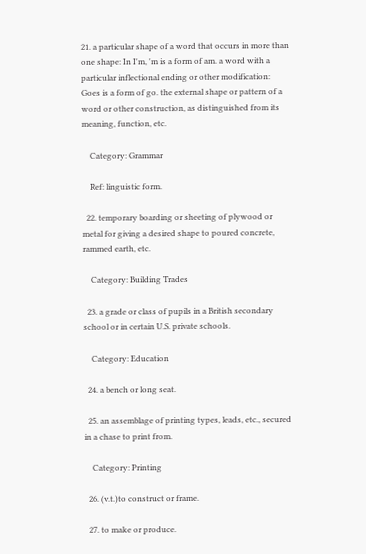21. a particular shape of a word that occurs in more than one shape: In I'm, 'm is a form of am. a word with a particular inflectional ending or other modification: Goes is a form of go. the external shape or pattern of a word or other construction, as distinguished from its meaning, function, etc.

    Category: Grammar

    Ref: linguistic form.

  22. temporary boarding or sheeting of plywood or metal for giving a desired shape to poured concrete, rammed earth, etc.

    Category: Building Trades

  23. a grade or class of pupils in a British secondary school or in certain U.S. private schools.

    Category: Education

  24. a bench or long seat.

  25. an assemblage of printing types, leads, etc., secured in a chase to print from.

    Category: Printing

  26. (v.t.)to construct or frame.

  27. to make or produce.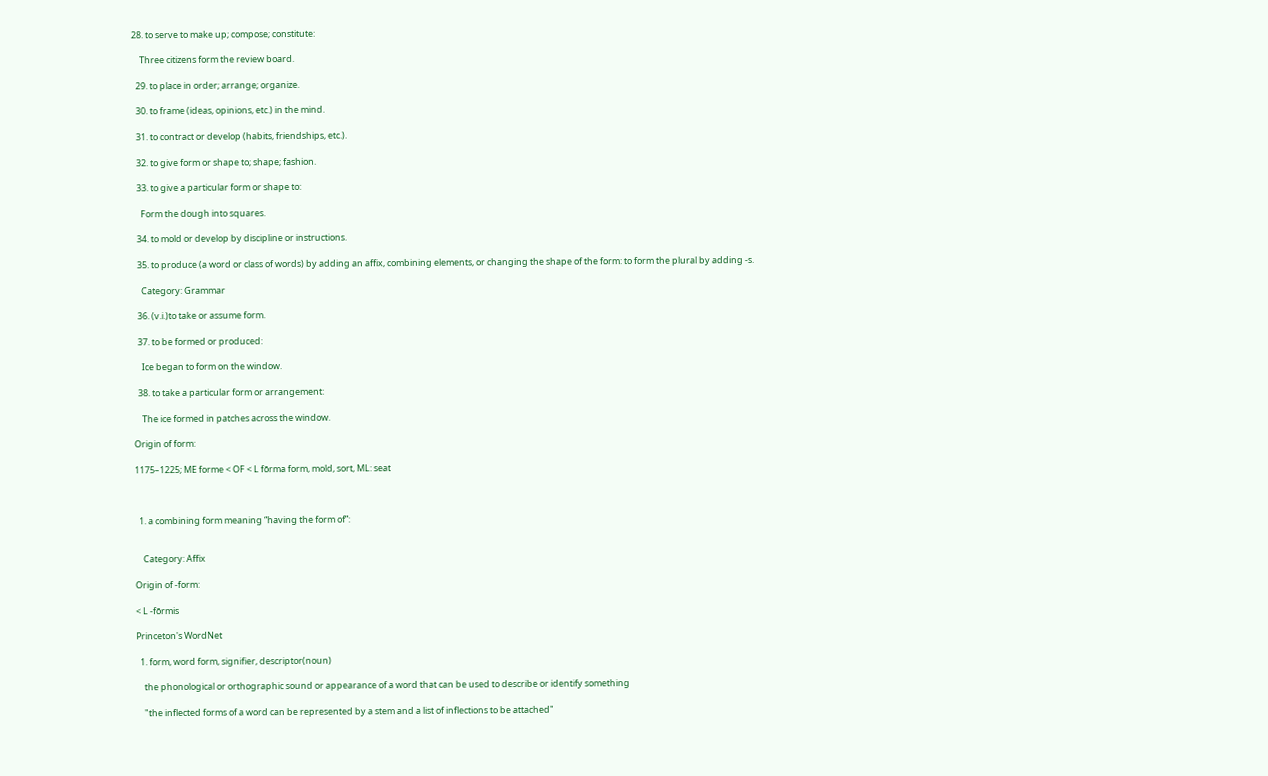28. to serve to make up; compose; constitute:

    Three citizens form the review board.

  29. to place in order; arrange; organize.

  30. to frame (ideas, opinions, etc.) in the mind.

  31. to contract or develop (habits, friendships, etc.).

  32. to give form or shape to; shape; fashion.

  33. to give a particular form or shape to:

    Form the dough into squares.

  34. to mold or develop by discipline or instructions.

  35. to produce (a word or class of words) by adding an affix, combining elements, or changing the shape of the form: to form the plural by adding -s.

    Category: Grammar

  36. (v.i.)to take or assume form.

  37. to be formed or produced:

    Ice began to form on the window.

  38. to take a particular form or arrangement:

    The ice formed in patches across the window.

Origin of form:

1175–1225; ME forme < OF < L fōrma form, mold, sort, ML: seat



  1. a combining form meaning “having the form of”:


    Category: Affix

Origin of -form:

< L -fōrmis

Princeton's WordNet

  1. form, word form, signifier, descriptor(noun)

    the phonological or orthographic sound or appearance of a word that can be used to describe or identify something

    "the inflected forms of a word can be represented by a stem and a list of inflections to be attached"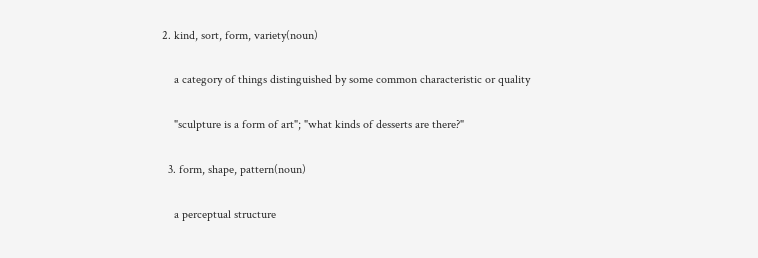2. kind, sort, form, variety(noun)

    a category of things distinguished by some common characteristic or quality

    "sculpture is a form of art"; "what kinds of desserts are there?"

  3. form, shape, pattern(noun)

    a perceptual structure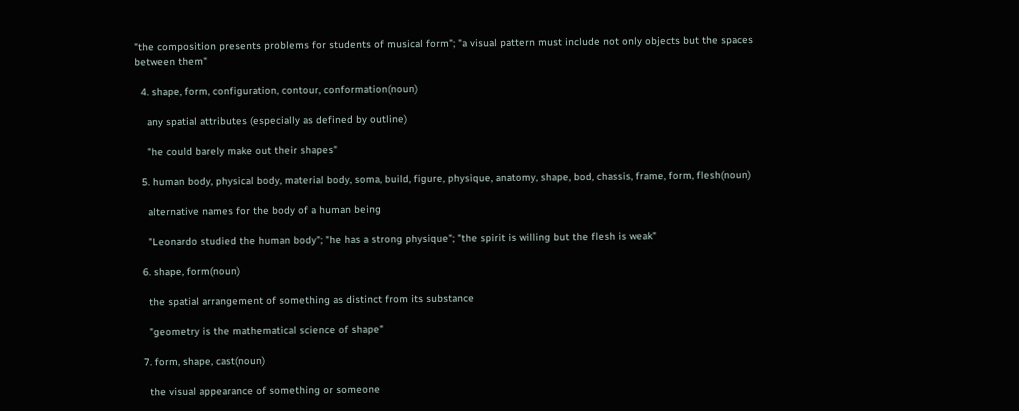"the composition presents problems for students of musical form"; "a visual pattern must include not only objects but the spaces between them"

  4. shape, form, configuration, contour, conformation(noun)

    any spatial attributes (especially as defined by outline)

    "he could barely make out their shapes"

  5. human body, physical body, material body, soma, build, figure, physique, anatomy, shape, bod, chassis, frame, form, flesh(noun)

    alternative names for the body of a human being

    "Leonardo studied the human body"; "he has a strong physique"; "the spirit is willing but the flesh is weak"

  6. shape, form(noun)

    the spatial arrangement of something as distinct from its substance

    "geometry is the mathematical science of shape"

  7. form, shape, cast(noun)

    the visual appearance of something or someone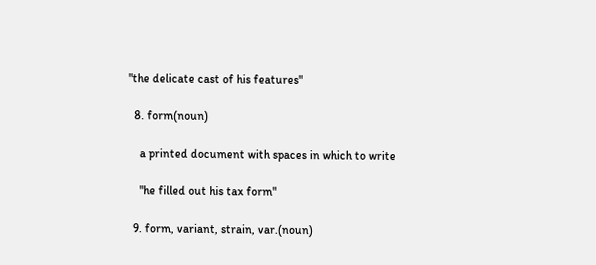"the delicate cast of his features"

  8. form(noun)

    a printed document with spaces in which to write

    "he filled out his tax form"

  9. form, variant, strain, var.(noun)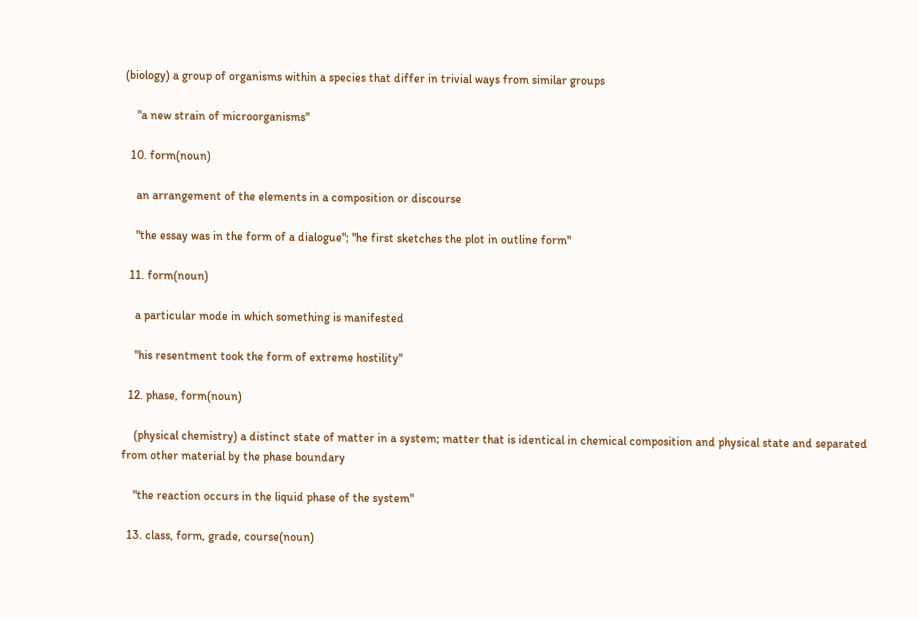(biology) a group of organisms within a species that differ in trivial ways from similar groups

    "a new strain of microorganisms"

  10. form(noun)

    an arrangement of the elements in a composition or discourse

    "the essay was in the form of a dialogue"; "he first sketches the plot in outline form"

  11. form(noun)

    a particular mode in which something is manifested

    "his resentment took the form of extreme hostility"

  12. phase, form(noun)

    (physical chemistry) a distinct state of matter in a system; matter that is identical in chemical composition and physical state and separated from other material by the phase boundary

    "the reaction occurs in the liquid phase of the system"

  13. class, form, grade, course(noun)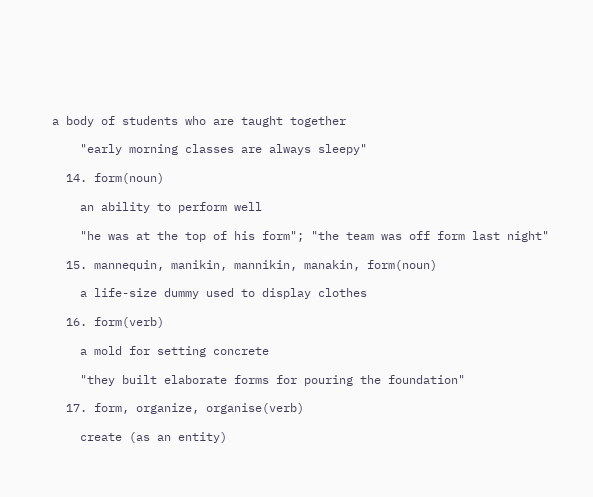a body of students who are taught together

    "early morning classes are always sleepy"

  14. form(noun)

    an ability to perform well

    "he was at the top of his form"; "the team was off form last night"

  15. mannequin, manikin, mannikin, manakin, form(noun)

    a life-size dummy used to display clothes

  16. form(verb)

    a mold for setting concrete

    "they built elaborate forms for pouring the foundation"

  17. form, organize, organise(verb)

    create (as an entity)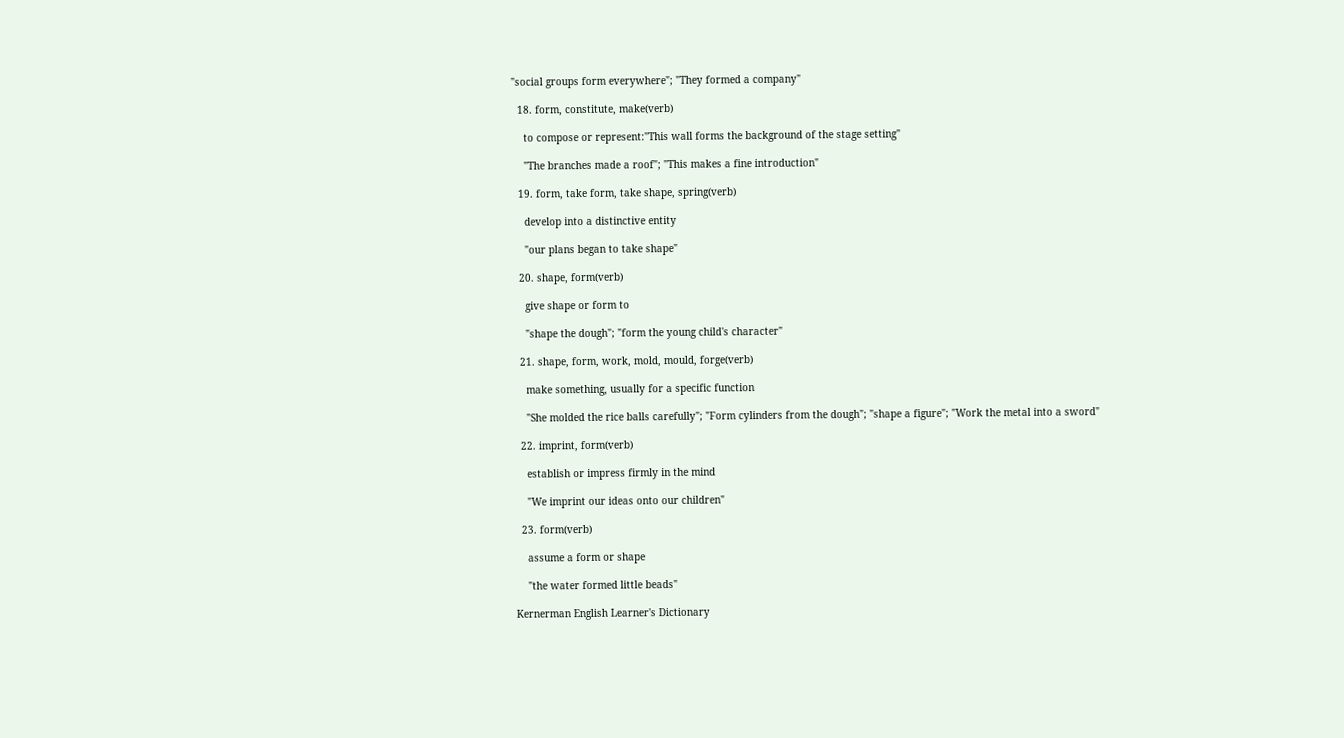"social groups form everywhere"; "They formed a company"

  18. form, constitute, make(verb)

    to compose or represent:"This wall forms the background of the stage setting"

    "The branches made a roof"; "This makes a fine introduction"

  19. form, take form, take shape, spring(verb)

    develop into a distinctive entity

    "our plans began to take shape"

  20. shape, form(verb)

    give shape or form to

    "shape the dough"; "form the young child's character"

  21. shape, form, work, mold, mould, forge(verb)

    make something, usually for a specific function

    "She molded the rice balls carefully"; "Form cylinders from the dough"; "shape a figure"; "Work the metal into a sword"

  22. imprint, form(verb)

    establish or impress firmly in the mind

    "We imprint our ideas onto our children"

  23. form(verb)

    assume a form or shape

    "the water formed little beads"

Kernerman English Learner's Dictionary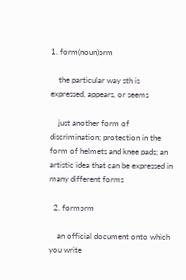1. form(noun)ɔrm

    the particular way sth is expressed, appears, or seems

    just another form of discrimination; protection in the form of helmets and knee pads; an artistic idea that can be expressed in many different forms

  2. formɔrm

    an official document onto which you write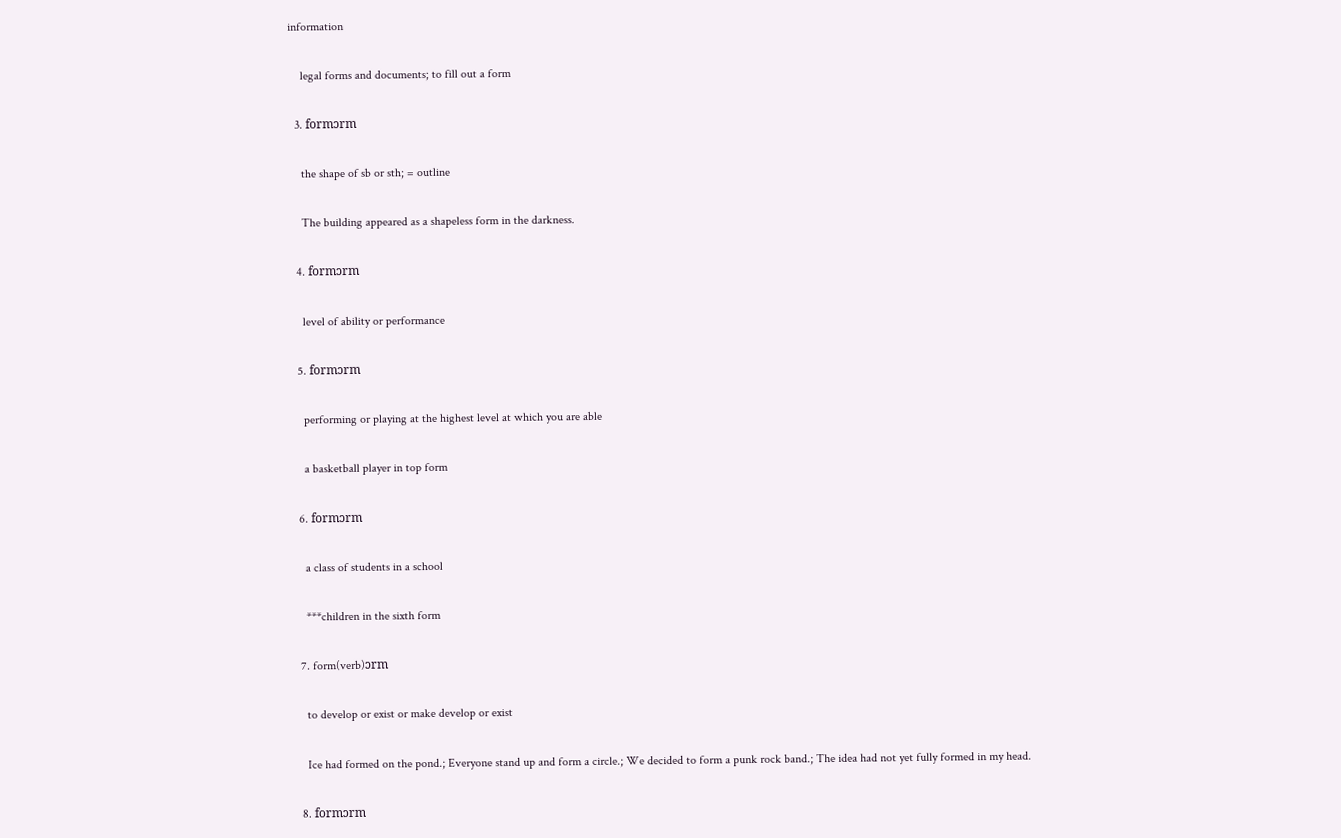information

    legal forms and documents; to fill out a form

  3. formɔrm

    the shape of sb or sth; = outline

    The building appeared as a shapeless form in the darkness.

  4. formɔrm

    level of ability or performance

  5. formɔrm

    performing or playing at the highest level at which you are able

    a basketball player in top form

  6. formɔrm

    a class of students in a school

    ***children in the sixth form

  7. form(verb)ɔrm

    to develop or exist or make develop or exist

    Ice had formed on the pond.; Everyone stand up and form a circle.; We decided to form a punk rock band.; The idea had not yet fully formed in my head.

  8. formɔrm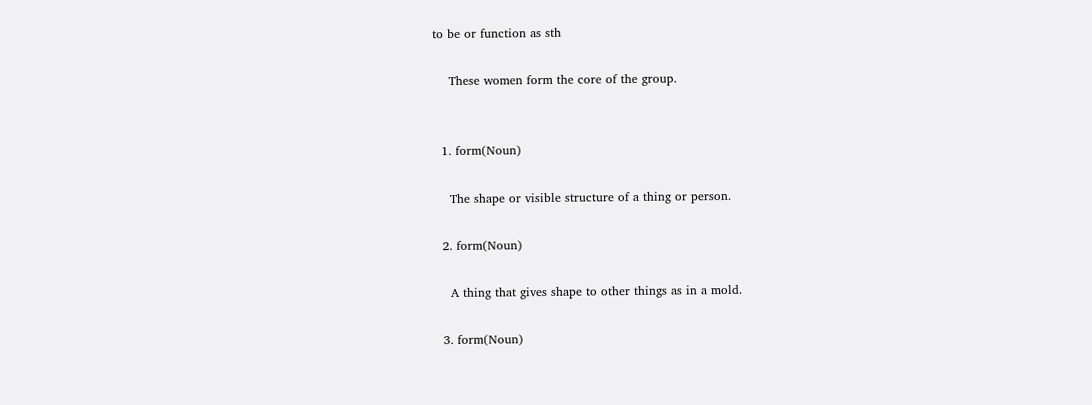to be or function as sth

    These women form the core of the group.


  1. form(Noun)

    The shape or visible structure of a thing or person.

  2. form(Noun)

    A thing that gives shape to other things as in a mold.

  3. form(Noun)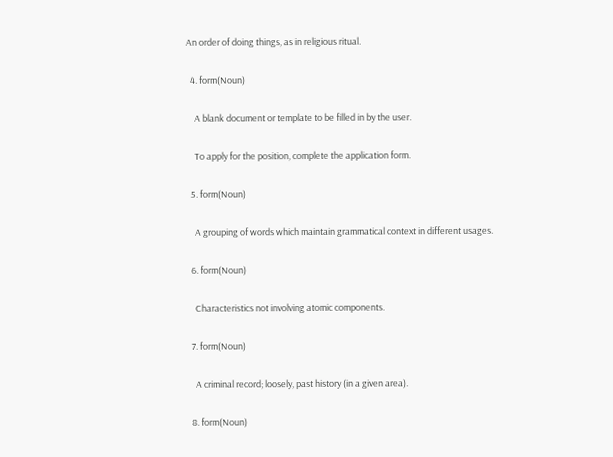An order of doing things, as in religious ritual.

  4. form(Noun)

    A blank document or template to be filled in by the user.

    To apply for the position, complete the application form.

  5. form(Noun)

    A grouping of words which maintain grammatical context in different usages.

  6. form(Noun)

    Characteristics not involving atomic components.

  7. form(Noun)

    A criminal record; loosely, past history (in a given area).

  8. form(Noun)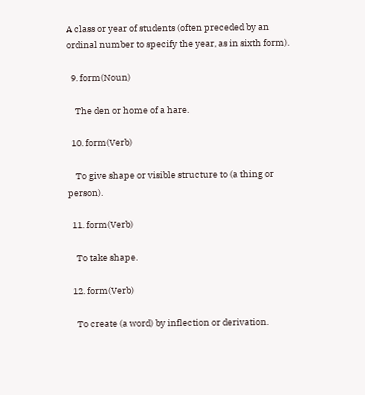A class or year of students (often preceded by an ordinal number to specify the year, as in sixth form).

  9. form(Noun)

    The den or home of a hare.

  10. form(Verb)

    To give shape or visible structure to (a thing or person).

  11. form(Verb)

    To take shape.

  12. form(Verb)

    To create (a word) by inflection or derivation.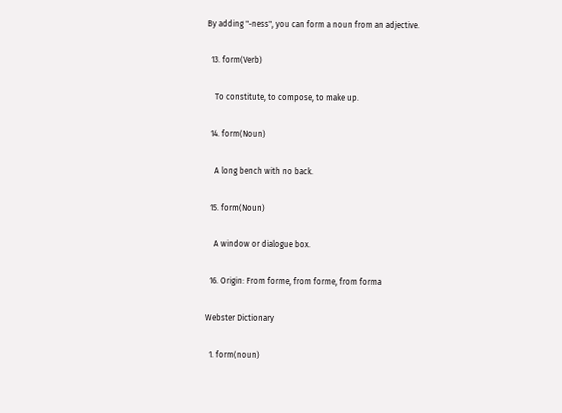By adding "-ness", you can form a noun from an adjective.

  13. form(Verb)

    To constitute, to compose, to make up.

  14. form(Noun)

    A long bench with no back.

  15. form(Noun)

    A window or dialogue box.

  16. Origin: From forme, from forme, from forma

Webster Dictionary

  1. form(noun)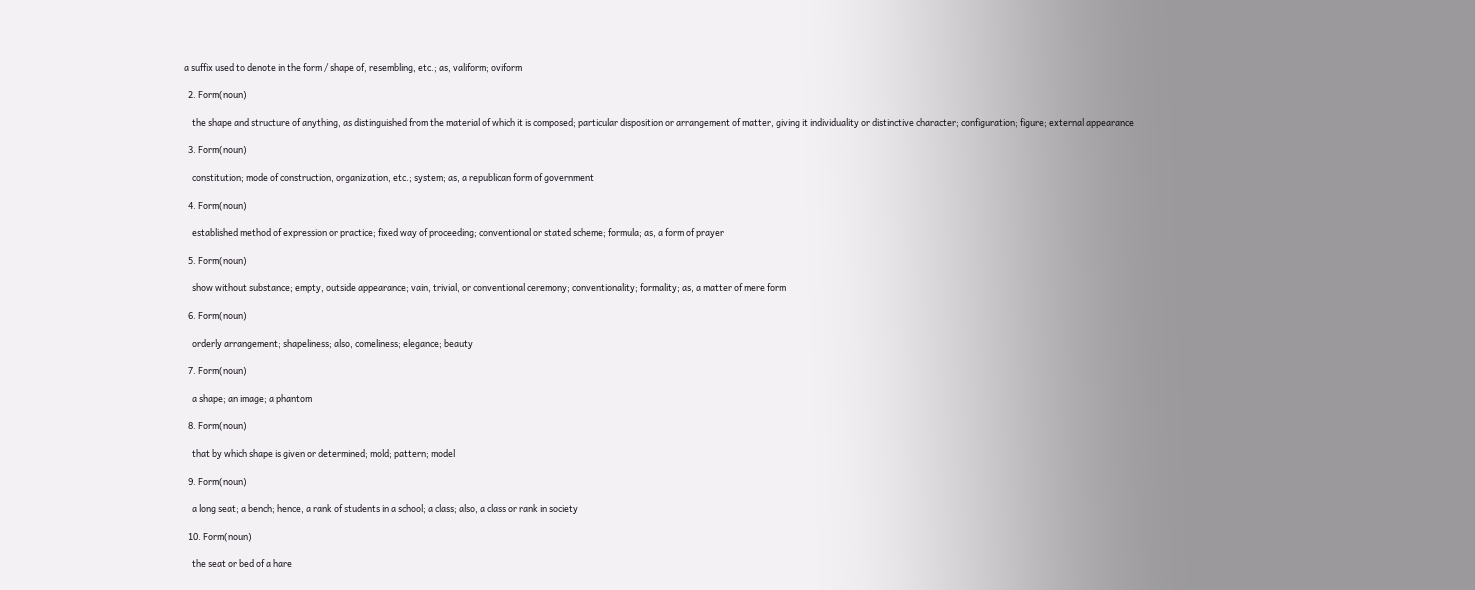a suffix used to denote in the form / shape of, resembling, etc.; as, valiform; oviform

  2. Form(noun)

    the shape and structure of anything, as distinguished from the material of which it is composed; particular disposition or arrangement of matter, giving it individuality or distinctive character; configuration; figure; external appearance

  3. Form(noun)

    constitution; mode of construction, organization, etc.; system; as, a republican form of government

  4. Form(noun)

    established method of expression or practice; fixed way of proceeding; conventional or stated scheme; formula; as, a form of prayer

  5. Form(noun)

    show without substance; empty, outside appearance; vain, trivial, or conventional ceremony; conventionality; formality; as, a matter of mere form

  6. Form(noun)

    orderly arrangement; shapeliness; also, comeliness; elegance; beauty

  7. Form(noun)

    a shape; an image; a phantom

  8. Form(noun)

    that by which shape is given or determined; mold; pattern; model

  9. Form(noun)

    a long seat; a bench; hence, a rank of students in a school; a class; also, a class or rank in society

  10. Form(noun)

    the seat or bed of a hare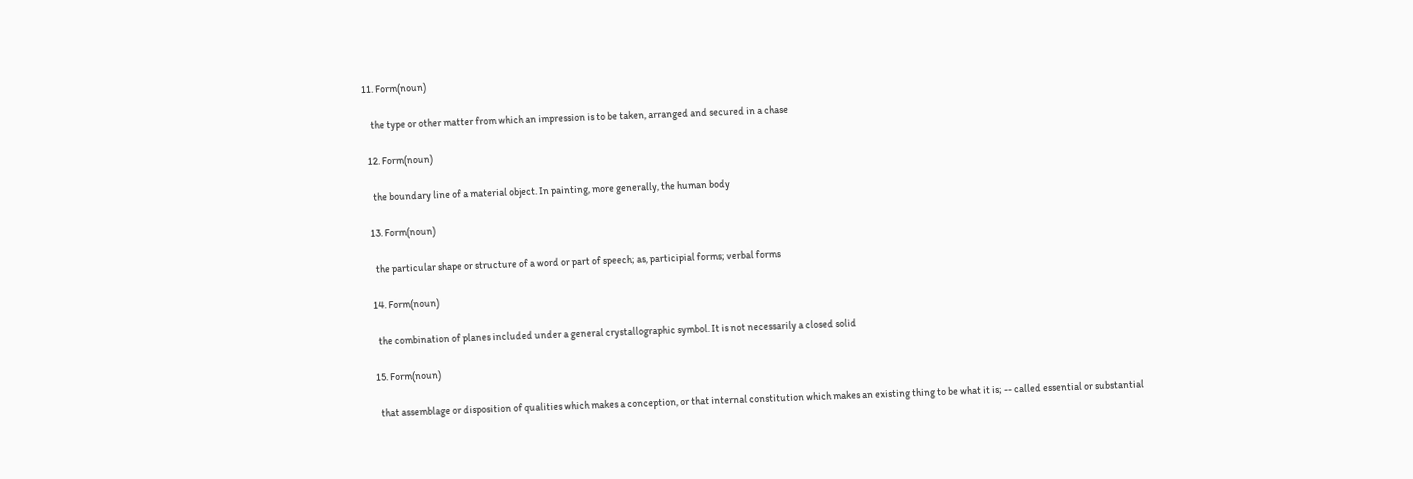11. Form(noun)

    the type or other matter from which an impression is to be taken, arranged and secured in a chase

  12. Form(noun)

    the boundary line of a material object. In painting, more generally, the human body

  13. Form(noun)

    the particular shape or structure of a word or part of speech; as, participial forms; verbal forms

  14. Form(noun)

    the combination of planes included under a general crystallographic symbol. It is not necessarily a closed solid

  15. Form(noun)

    that assemblage or disposition of qualities which makes a conception, or that internal constitution which makes an existing thing to be what it is; -- called essential or substantial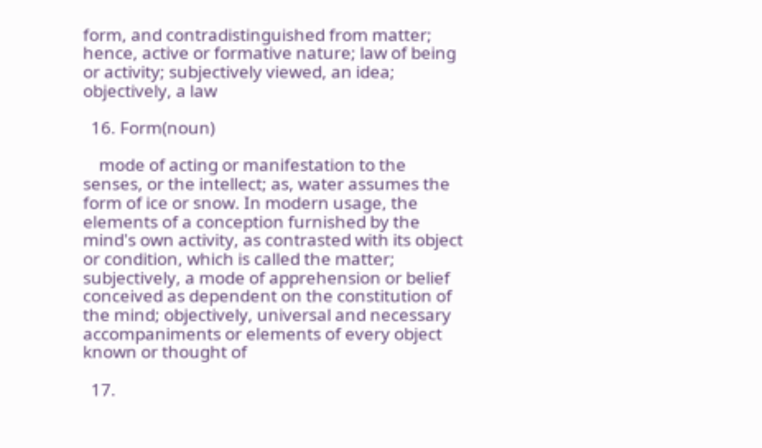form, and contradistinguished from matter; hence, active or formative nature; law of being or activity; subjectively viewed, an idea; objectively, a law

  16. Form(noun)

    mode of acting or manifestation to the senses, or the intellect; as, water assumes the form of ice or snow. In modern usage, the elements of a conception furnished by the mind's own activity, as contrasted with its object or condition, which is called the matter; subjectively, a mode of apprehension or belief conceived as dependent on the constitution of the mind; objectively, universal and necessary accompaniments or elements of every object known or thought of

  17.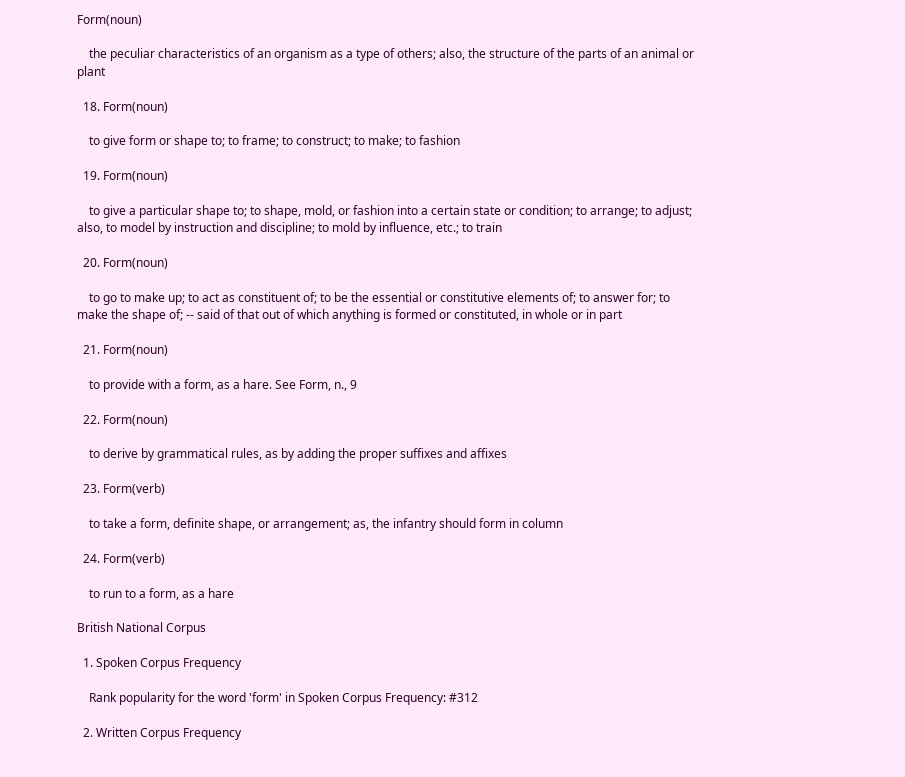Form(noun)

    the peculiar characteristics of an organism as a type of others; also, the structure of the parts of an animal or plant

  18. Form(noun)

    to give form or shape to; to frame; to construct; to make; to fashion

  19. Form(noun)

    to give a particular shape to; to shape, mold, or fashion into a certain state or condition; to arrange; to adjust; also, to model by instruction and discipline; to mold by influence, etc.; to train

  20. Form(noun)

    to go to make up; to act as constituent of; to be the essential or constitutive elements of; to answer for; to make the shape of; -- said of that out of which anything is formed or constituted, in whole or in part

  21. Form(noun)

    to provide with a form, as a hare. See Form, n., 9

  22. Form(noun)

    to derive by grammatical rules, as by adding the proper suffixes and affixes

  23. Form(verb)

    to take a form, definite shape, or arrangement; as, the infantry should form in column

  24. Form(verb)

    to run to a form, as a hare

British National Corpus

  1. Spoken Corpus Frequency

    Rank popularity for the word 'form' in Spoken Corpus Frequency: #312

  2. Written Corpus Frequency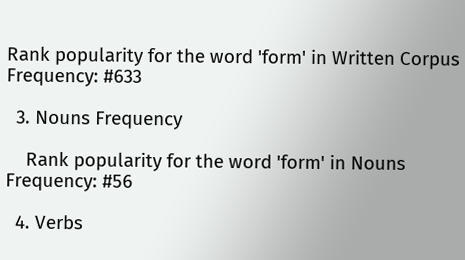Rank popularity for the word 'form' in Written Corpus Frequency: #633

  3. Nouns Frequency

    Rank popularity for the word 'form' in Nouns Frequency: #56

  4. Verbs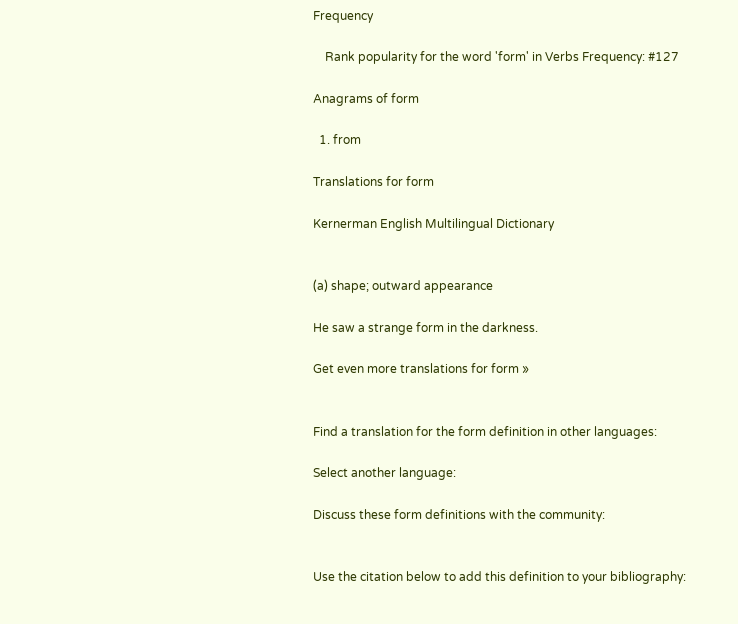Frequency

    Rank popularity for the word 'form' in Verbs Frequency: #127

Anagrams of form

  1. from

Translations for form

Kernerman English Multilingual Dictionary


(a) shape; outward appearance

He saw a strange form in the darkness.

Get even more translations for form »


Find a translation for the form definition in other languages:

Select another language:

Discuss these form definitions with the community:


Use the citation below to add this definition to your bibliography: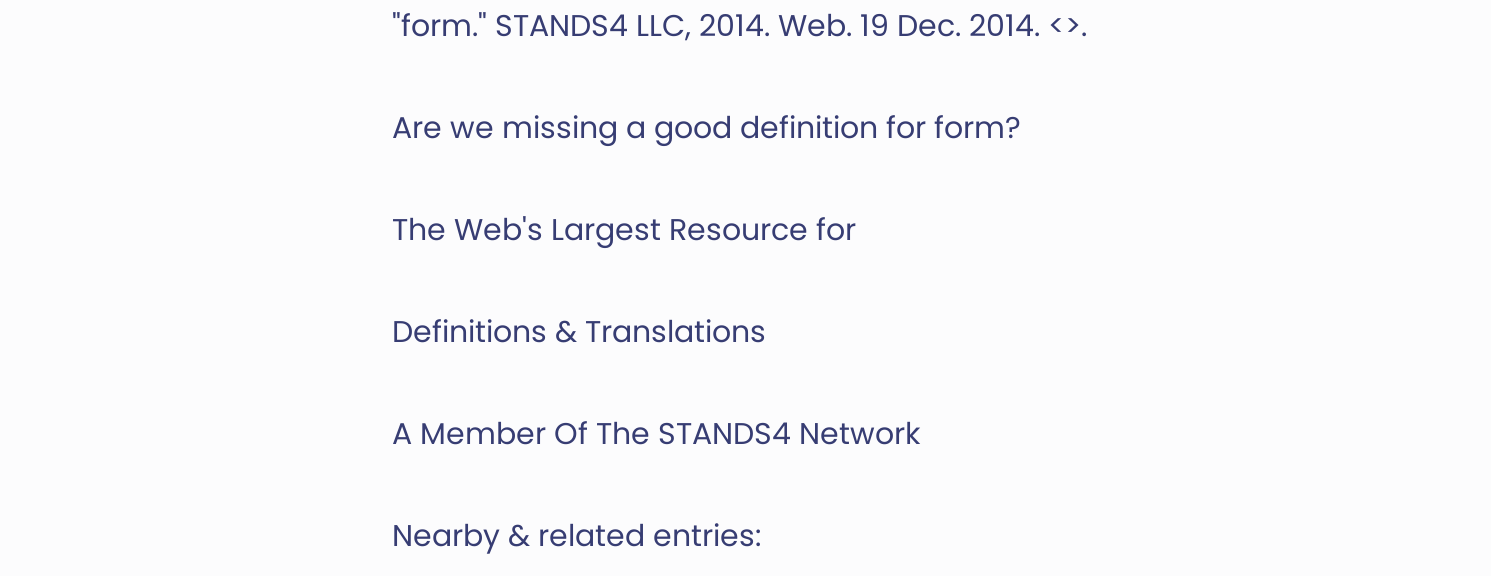"form." STANDS4 LLC, 2014. Web. 19 Dec. 2014. <>.

Are we missing a good definition for form?

The Web's Largest Resource for

Definitions & Translations

A Member Of The STANDS4 Network

Nearby & related entries: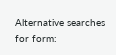Alternative searches for form: